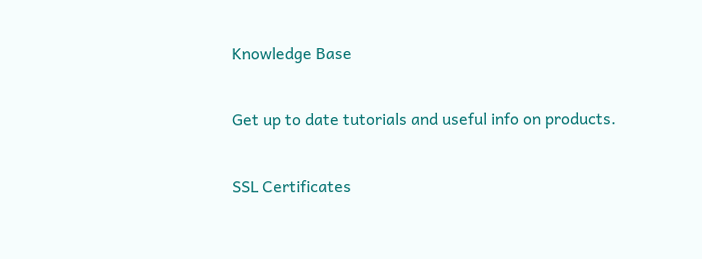Knowledge Base

Get up to date tutorials and useful info on products.

SSL Certificates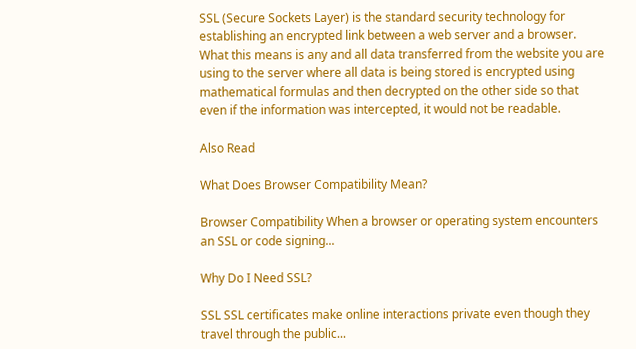SSL (Secure Sockets Layer) is the standard security technology for establishing an encrypted link between a web server and a browser. What this means is any and all data transferred from the website you are using to the server where all data is being stored is encrypted using mathematical formulas and then decrypted on the other side so that even if the information was intercepted, it would not be readable.

Also Read

What Does Browser Compatibility Mean?

Browser Compatibility When a browser or operating system encounters an SSL or code signing...

Why Do I Need SSL?

SSL SSL certificates make online interactions private even though they travel through the public...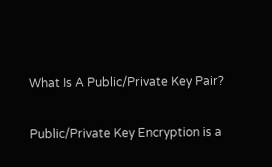What Is A Public/Private Key Pair?

Public/Private Key Encryption is a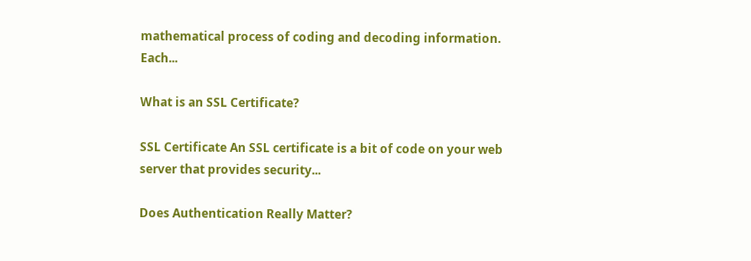mathematical process of coding and decoding information. Each...

What is an SSL Certificate?

SSL Certificate An SSL certificate is a bit of code on your web server that provides security...

Does Authentication Really Matter?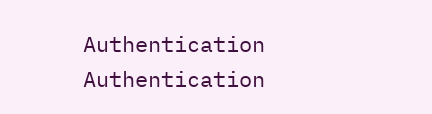Authentication Authentication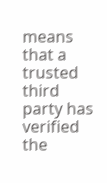means that a trusted third party has verified the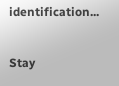identification...

Stay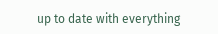up to date with everything